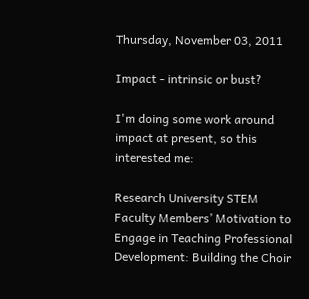Thursday, November 03, 2011

Impact - intrinsic or bust?

I'm doing some work around impact at present, so this interested me:

Research University STEM Faculty Members’ Motivation to Engage in Teaching Professional Development: Building the Choir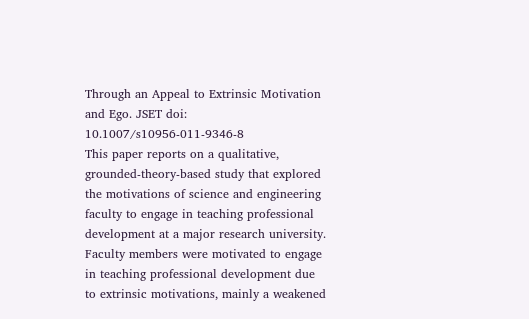Through an Appeal to Extrinsic Motivation and Ego. JSET doi: 10.1007/s10956-011-9346-8
This paper reports on a qualitative, grounded-theory-based study that explored the motivations of science and engineering faculty to engage in teaching professional development at a major research university. Faculty members were motivated to engage in teaching professional development due to extrinsic motivations, mainly a weakened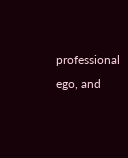professional ego, and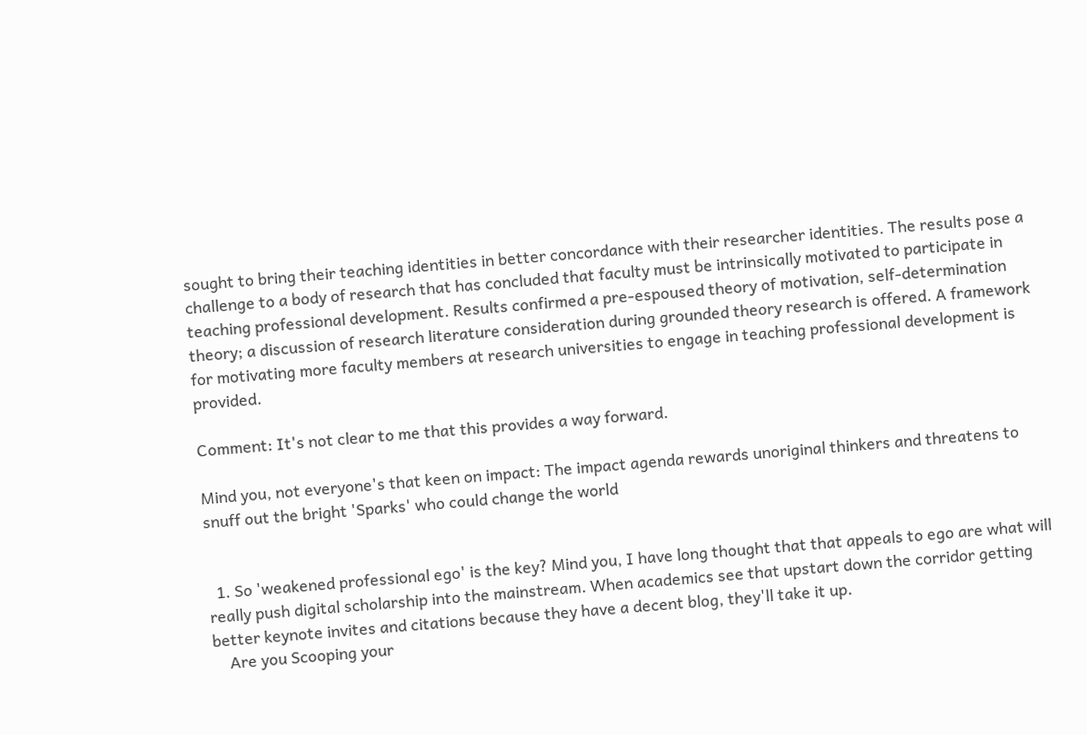sought to bring their teaching identities in better concordance with their researcher identities. The results pose a challenge to a body of research that has concluded that faculty must be intrinsically motivated to participate in teaching professional development. Results confirmed a pre-espoused theory of motivation, self-determination theory; a discussion of research literature consideration during grounded theory research is offered. A framework for motivating more faculty members at research universities to engage in teaching professional development is provided.

Comment: It's not clear to me that this provides a way forward.

Mind you, not everyone's that keen on impact: The impact agenda rewards unoriginal thinkers and threatens to snuff out the bright 'Sparks' who could change the world


  1. So 'weakened professional ego' is the key? Mind you, I have long thought that that appeals to ego are what will really push digital scholarship into the mainstream. When academics see that upstart down the corridor getting better keynote invites and citations because they have a decent blog, they'll take it up.
    Are you Scooping your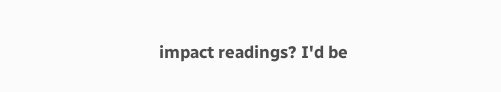impact readings? I'd be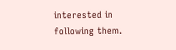interested in following them.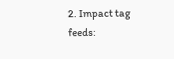2. Impact tag feeds: